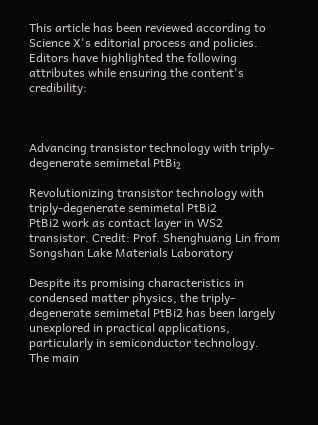This article has been reviewed according to Science X's editorial process and policies. Editors have highlighted the following attributes while ensuring the content's credibility:



Advancing transistor technology with triply-degenerate semimetal PtBi₂

Revolutionizing transistor technology with triply-degenerate semimetal PtBi2
PtBi2 work as contact layer in WS2 transistor. Credit: Prof. Shenghuang Lin from Songshan Lake Materials Laboratory

Despite its promising characteristics in condensed matter physics, the triply-degenerate semimetal PtBi2 has been largely unexplored in practical applications, particularly in semiconductor technology. The main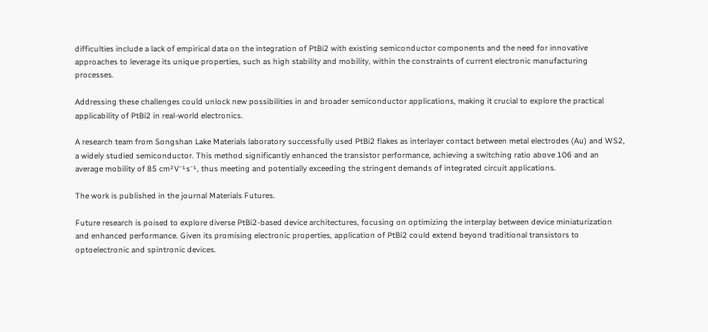difficulties include a lack of empirical data on the integration of PtBi2 with existing semiconductor components and the need for innovative approaches to leverage its unique properties, such as high stability and mobility, within the constraints of current electronic manufacturing processes.

Addressing these challenges could unlock new possibilities in and broader semiconductor applications, making it crucial to explore the practical applicability of PtBi2 in real-world electronics.

A research team from Songshan Lake Materials laboratory successfully used PtBi2 flakes as interlayer contact between metal electrodes (Au) and WS2, a widely studied semiconductor. This method significantly enhanced the transistor performance, achieving a switching ratio above 106 and an average mobility of 85 cm²V⁻¹s⁻¹, thus meeting and potentially exceeding the stringent demands of integrated circuit applications.

The work is published in the journal Materials Futures.

Future research is poised to explore diverse PtBi2-based device architectures, focusing on optimizing the interplay between device miniaturization and enhanced performance. Given its promising electronic properties, application of PtBi2 could extend beyond traditional transistors to optoelectronic and spintronic devices.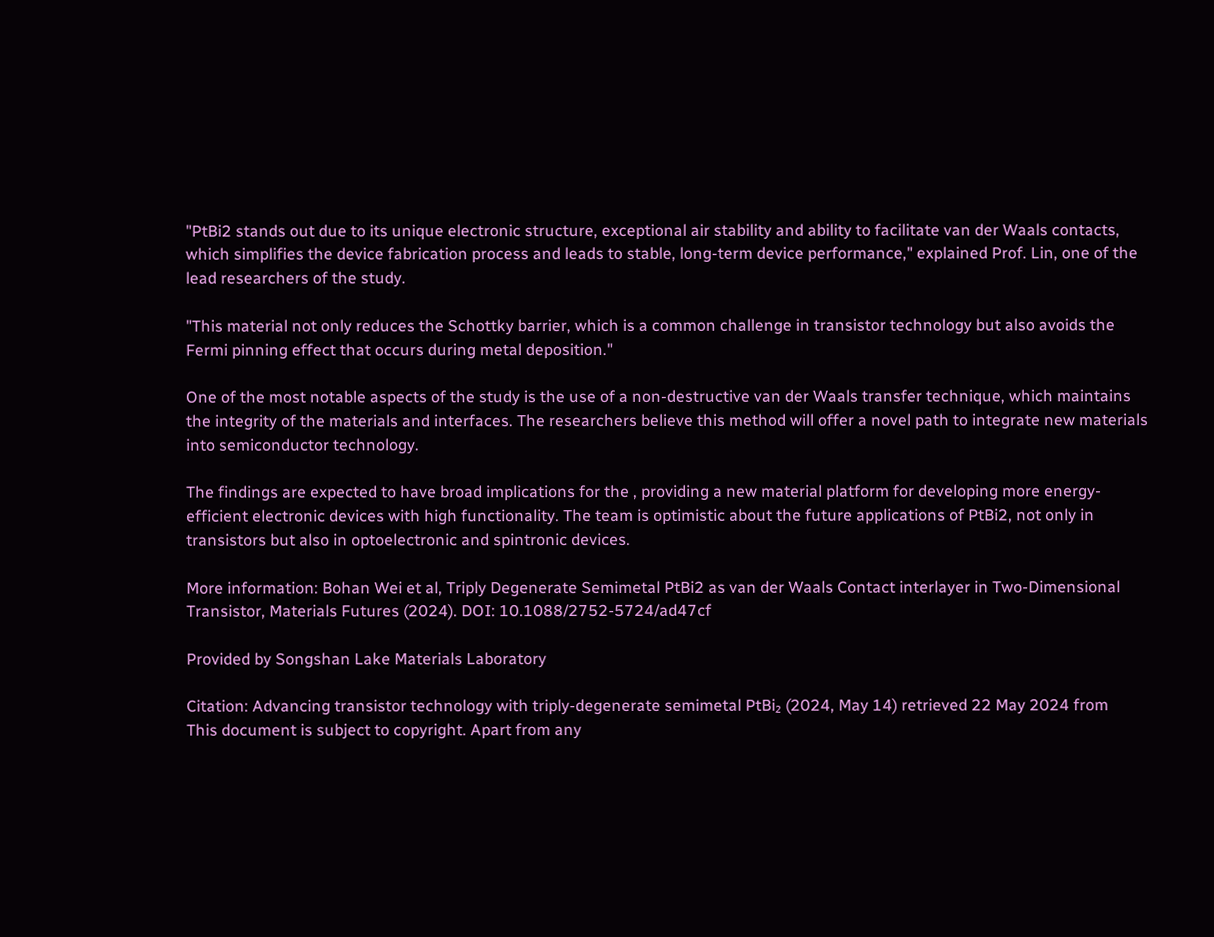"PtBi2 stands out due to its unique electronic structure, exceptional air stability and ability to facilitate van der Waals contacts, which simplifies the device fabrication process and leads to stable, long-term device performance," explained Prof. Lin, one of the lead researchers of the study.

"This material not only reduces the Schottky barrier, which is a common challenge in transistor technology but also avoids the Fermi pinning effect that occurs during metal deposition."

One of the most notable aspects of the study is the use of a non-destructive van der Waals transfer technique, which maintains the integrity of the materials and interfaces. The researchers believe this method will offer a novel path to integrate new materials into semiconductor technology.

The findings are expected to have broad implications for the , providing a new material platform for developing more energy-efficient electronic devices with high functionality. The team is optimistic about the future applications of PtBi2, not only in transistors but also in optoelectronic and spintronic devices.

More information: Bohan Wei et al, Triply Degenerate Semimetal PtBi2 as van der Waals Contact interlayer in Two-Dimensional Transistor, Materials Futures (2024). DOI: 10.1088/2752-5724/ad47cf

Provided by Songshan Lake Materials Laboratory

Citation: Advancing transistor technology with triply-degenerate semimetal PtBi₂ (2024, May 14) retrieved 22 May 2024 from
This document is subject to copyright. Apart from any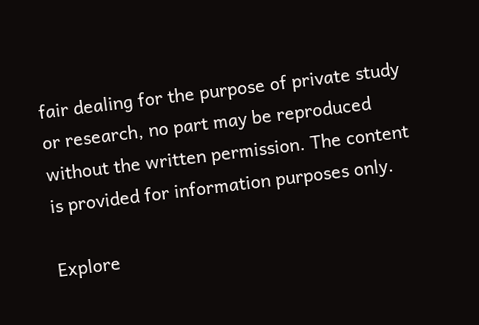fair dealing for the purpose of private study or research, no part may be reproduced without the written permission. The content is provided for information purposes only.

Explore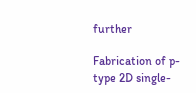further

Fabrication of p-type 2D single-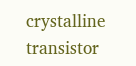crystalline transistor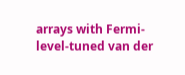arrays with Fermi-level-tuned van der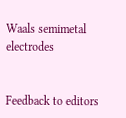Waals semimetal electrodes


Feedback to editors